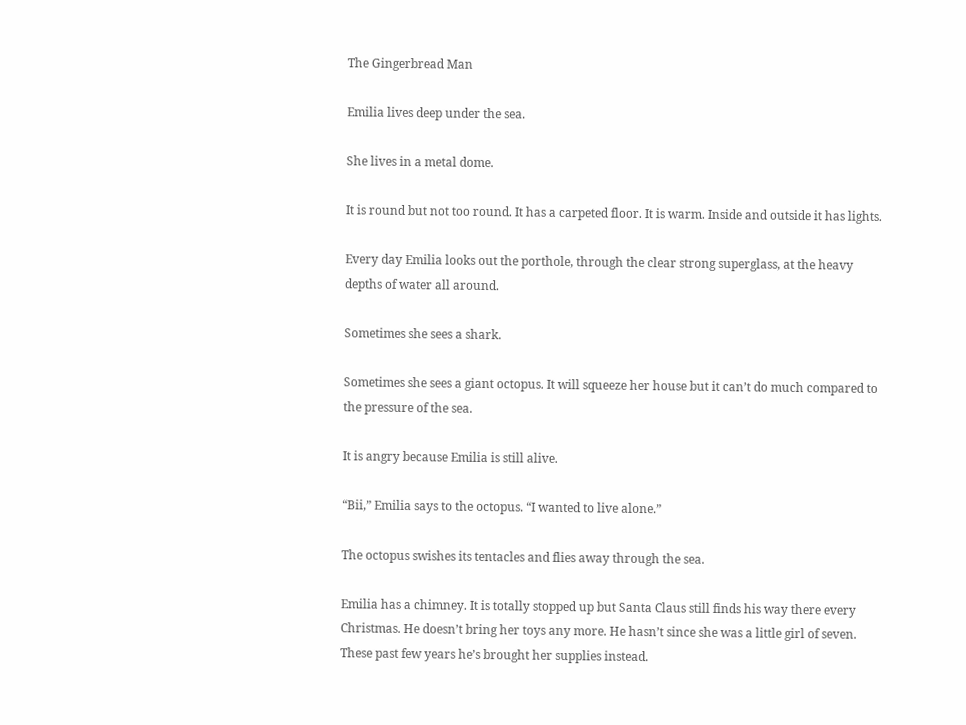The Gingerbread Man

Emilia lives deep under the sea.

She lives in a metal dome.

It is round but not too round. It has a carpeted floor. It is warm. Inside and outside it has lights.

Every day Emilia looks out the porthole, through the clear strong superglass, at the heavy depths of water all around.

Sometimes she sees a shark.

Sometimes she sees a giant octopus. It will squeeze her house but it can’t do much compared to the pressure of the sea.

It is angry because Emilia is still alive.

“Bii,” Emilia says to the octopus. “I wanted to live alone.”

The octopus swishes its tentacles and flies away through the sea.

Emilia has a chimney. It is totally stopped up but Santa Claus still finds his way there every Christmas. He doesn’t bring her toys any more. He hasn’t since she was a little girl of seven. These past few years he’s brought her supplies instead.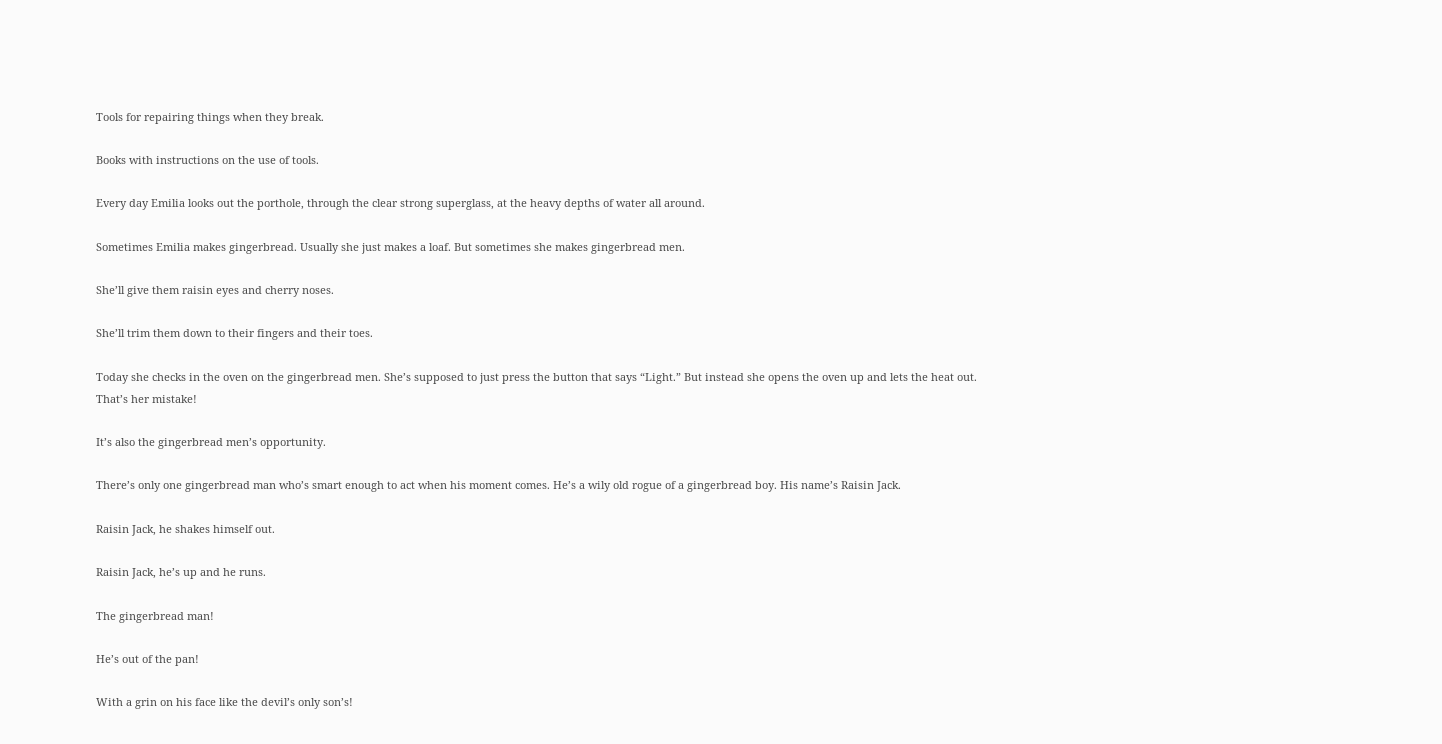Tools for repairing things when they break.

Books with instructions on the use of tools.

Every day Emilia looks out the porthole, through the clear strong superglass, at the heavy depths of water all around.

Sometimes Emilia makes gingerbread. Usually she just makes a loaf. But sometimes she makes gingerbread men.

She’ll give them raisin eyes and cherry noses.

She’ll trim them down to their fingers and their toes.

Today she checks in the oven on the gingerbread men. She’s supposed to just press the button that says “Light.” But instead she opens the oven up and lets the heat out. That’s her mistake!

It’s also the gingerbread men’s opportunity.

There’s only one gingerbread man who’s smart enough to act when his moment comes. He’s a wily old rogue of a gingerbread boy. His name’s Raisin Jack.

Raisin Jack, he shakes himself out.

Raisin Jack, he’s up and he runs.

The gingerbread man!

He’s out of the pan!

With a grin on his face like the devil’s only son’s!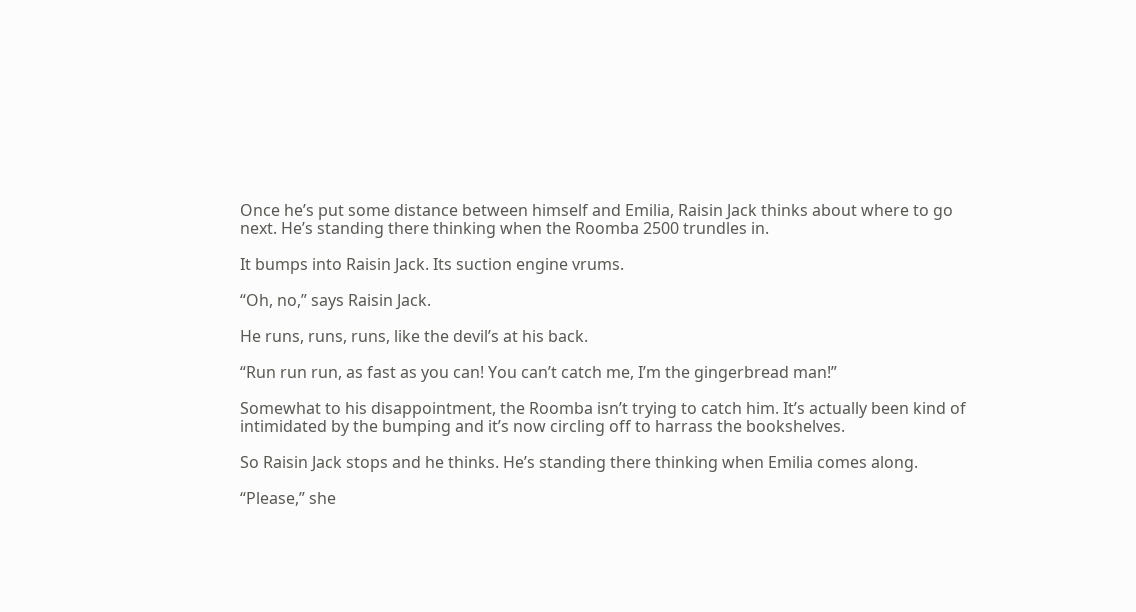Once he’s put some distance between himself and Emilia, Raisin Jack thinks about where to go next. He’s standing there thinking when the Roomba 2500 trundles in.

It bumps into Raisin Jack. Its suction engine vrums.

“Oh, no,” says Raisin Jack.

He runs, runs, runs, like the devil’s at his back.

“Run run run, as fast as you can! You can’t catch me, I’m the gingerbread man!”

Somewhat to his disappointment, the Roomba isn’t trying to catch him. It’s actually been kind of intimidated by the bumping and it’s now circling off to harrass the bookshelves.

So Raisin Jack stops and he thinks. He’s standing there thinking when Emilia comes along.

“Please,” she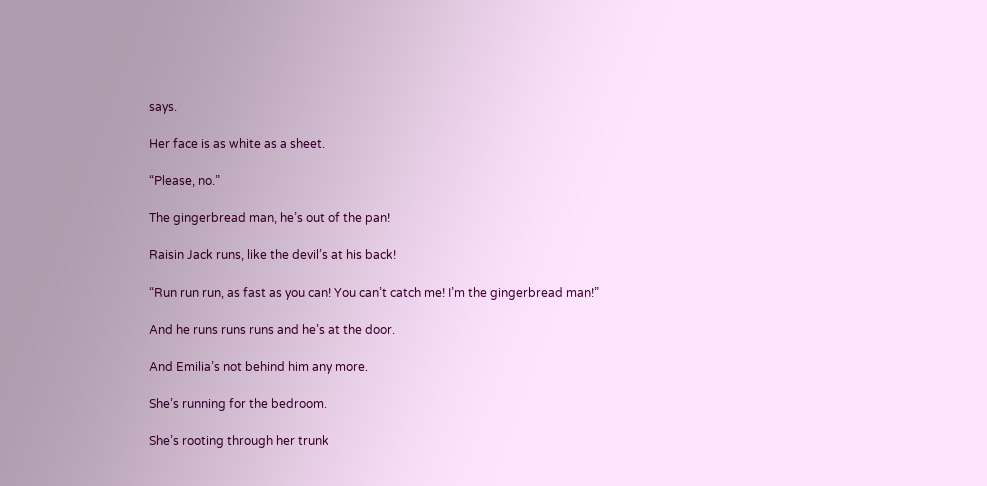says.

Her face is as white as a sheet.

“Please, no.”

The gingerbread man, he’s out of the pan!

Raisin Jack runs, like the devil’s at his back!

“Run run run, as fast as you can! You can’t catch me! I’m the gingerbread man!”

And he runs runs runs and he’s at the door.

And Emilia’s not behind him any more.

She’s running for the bedroom.

She’s rooting through her trunk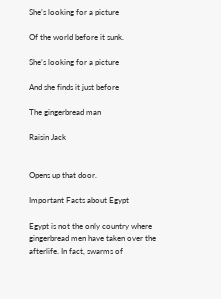She’s looking for a picture

Of the world before it sunk.

She’s looking for a picture

And she finds it just before

The gingerbread man

Raisin Jack


Opens up that door.

Important Facts about Egypt

Egypt is not the only country where gingerbread men have taken over the afterlife. In fact, swarms of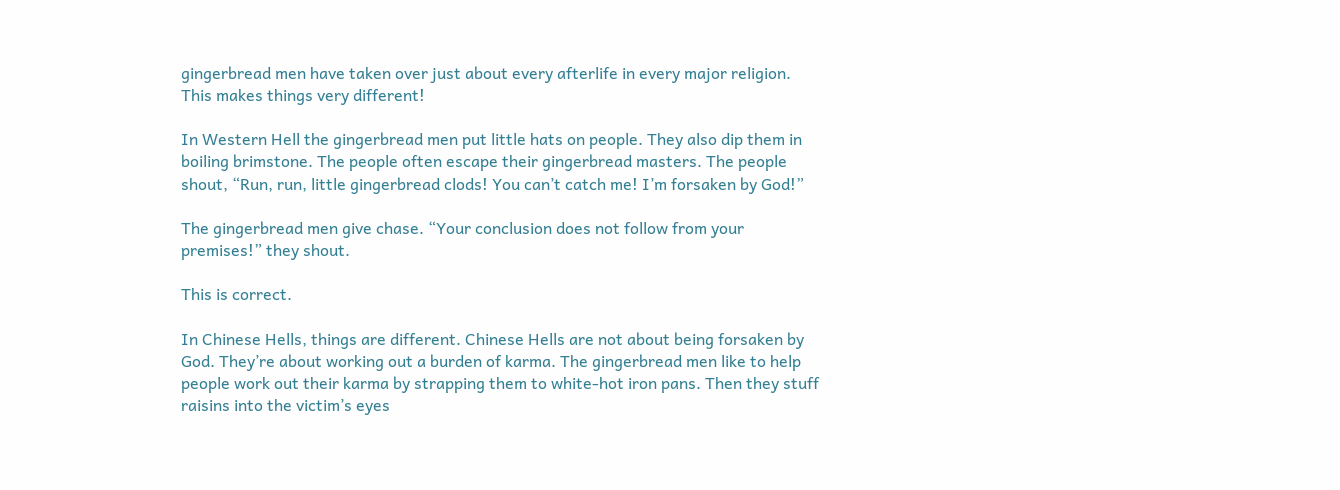gingerbread men have taken over just about every afterlife in every major religion. This makes things very different!

In Western Hell the gingerbread men put little hats on people. They also dip them in boiling brimstone. The people often escape their gingerbread masters. The people shout, “Run, run, little gingerbread clods! You can’t catch me! I’m forsaken by God!”

The gingerbread men give chase. “Your conclusion does not follow from your premises!” they shout.

This is correct.

In Chinese Hells, things are different. Chinese Hells are not about being forsaken by God. They’re about working out a burden of karma. The gingerbread men like to help people work out their karma by strapping them to white-hot iron pans. Then they stuff raisins into the victim’s eyes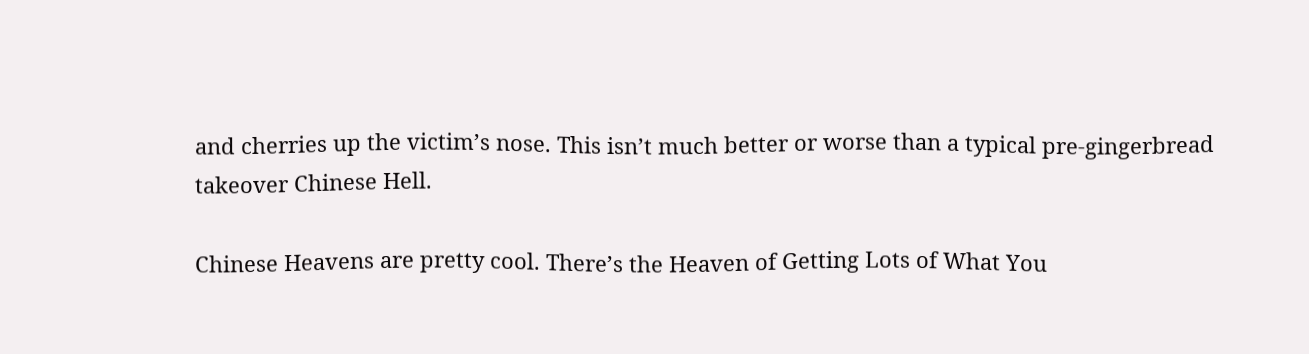and cherries up the victim’s nose. This isn’t much better or worse than a typical pre-gingerbread takeover Chinese Hell.

Chinese Heavens are pretty cool. There’s the Heaven of Getting Lots of What You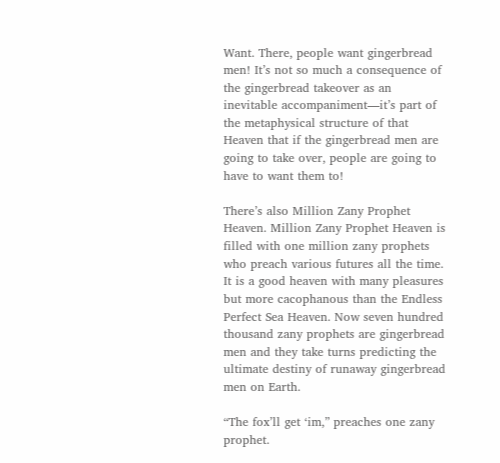Want. There, people want gingerbread men! It’s not so much a consequence of the gingerbread takeover as an inevitable accompaniment—it’s part of the metaphysical structure of that Heaven that if the gingerbread men are going to take over, people are going to have to want them to!

There’s also Million Zany Prophet Heaven. Million Zany Prophet Heaven is filled with one million zany prophets who preach various futures all the time. It is a good heaven with many pleasures but more cacophanous than the Endless Perfect Sea Heaven. Now seven hundred thousand zany prophets are gingerbread men and they take turns predicting the ultimate destiny of runaway gingerbread men on Earth.

“The fox’ll get ‘im,” preaches one zany prophet.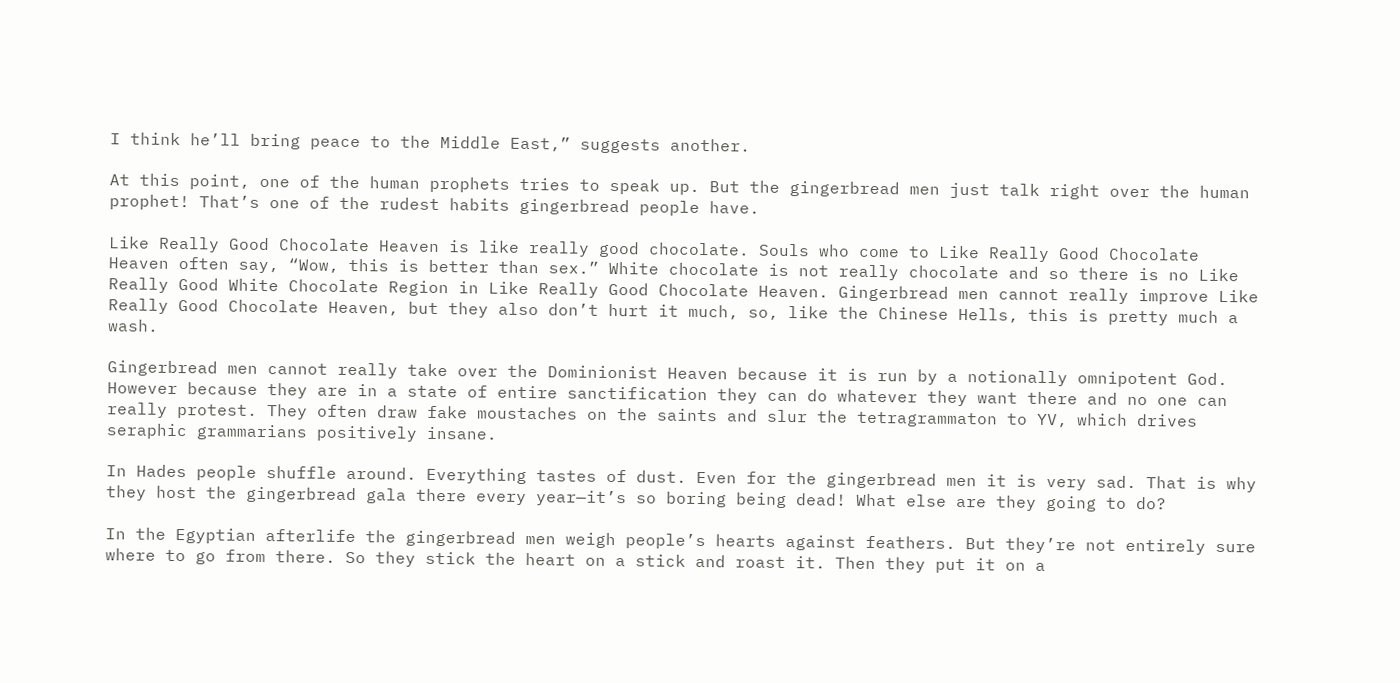I think he’ll bring peace to the Middle East,” suggests another.

At this point, one of the human prophets tries to speak up. But the gingerbread men just talk right over the human prophet! That’s one of the rudest habits gingerbread people have.

Like Really Good Chocolate Heaven is like really good chocolate. Souls who come to Like Really Good Chocolate Heaven often say, “Wow, this is better than sex.” White chocolate is not really chocolate and so there is no Like Really Good White Chocolate Region in Like Really Good Chocolate Heaven. Gingerbread men cannot really improve Like Really Good Chocolate Heaven, but they also don’t hurt it much, so, like the Chinese Hells, this is pretty much a wash.

Gingerbread men cannot really take over the Dominionist Heaven because it is run by a notionally omnipotent God. However because they are in a state of entire sanctification they can do whatever they want there and no one can really protest. They often draw fake moustaches on the saints and slur the tetragrammaton to YV, which drives seraphic grammarians positively insane.

In Hades people shuffle around. Everything tastes of dust. Even for the gingerbread men it is very sad. That is why they host the gingerbread gala there every year—it’s so boring being dead! What else are they going to do?

In the Egyptian afterlife the gingerbread men weigh people’s hearts against feathers. But they’re not entirely sure where to go from there. So they stick the heart on a stick and roast it. Then they put it on a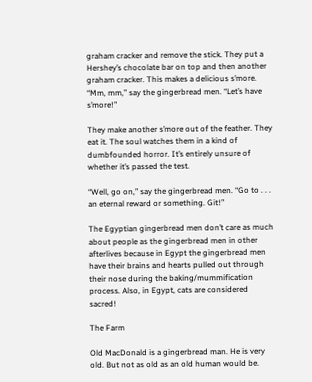graham cracker and remove the stick. They put a Hershey’s chocolate bar on top and then another graham cracker. This makes a delicious s’more. “Mm, mm,” say the gingerbread men. “Let’s have s’more!”

They make another s’more out of the feather. They eat it. The soul watches them in a kind of dumbfounded horror. It’s entirely unsure of whether it’s passed the test.

“Well, go on,” say the gingerbread men. “Go to . . . an eternal reward or something. Git!”

The Egyptian gingerbread men don’t care as much about people as the gingerbread men in other afterlives because in Egypt the gingerbread men have their brains and hearts pulled out through their nose during the baking/mummification process. Also, in Egypt, cats are considered sacred!

The Farm

Old MacDonald is a gingerbread man. He is very old. But not as old as an old human would be.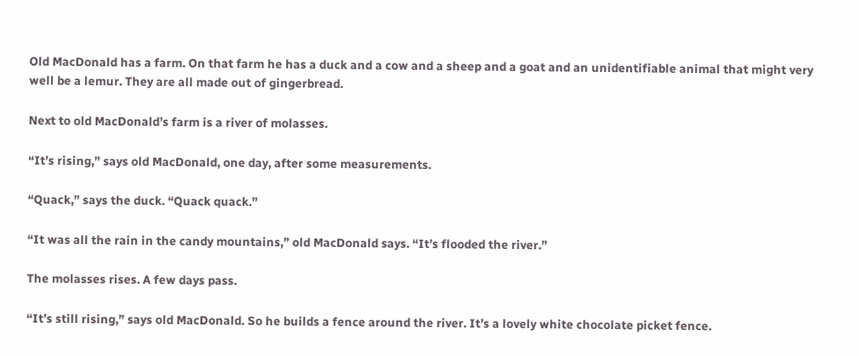Old MacDonald has a farm. On that farm he has a duck and a cow and a sheep and a goat and an unidentifiable animal that might very well be a lemur. They are all made out of gingerbread.

Next to old MacDonald’s farm is a river of molasses.

“It’s rising,” says old MacDonald, one day, after some measurements.

“Quack,” says the duck. “Quack quack.”

“It was all the rain in the candy mountains,” old MacDonald says. “It’s flooded the river.”

The molasses rises. A few days pass.

“It’s still rising,” says old MacDonald. So he builds a fence around the river. It’s a lovely white chocolate picket fence.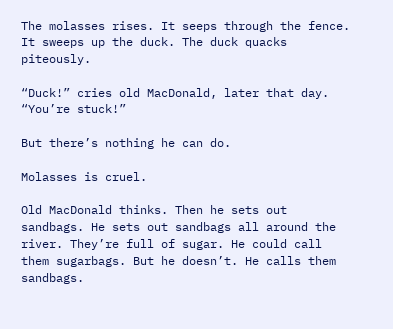The molasses rises. It seeps through the fence. It sweeps up the duck. The duck quacks piteously.

“Duck!” cries old MacDonald, later that day. “You’re stuck!”

But there’s nothing he can do.

Molasses is cruel.

Old MacDonald thinks. Then he sets out sandbags. He sets out sandbags all around the river. They’re full of sugar. He could call them sugarbags. But he doesn’t. He calls them sandbags.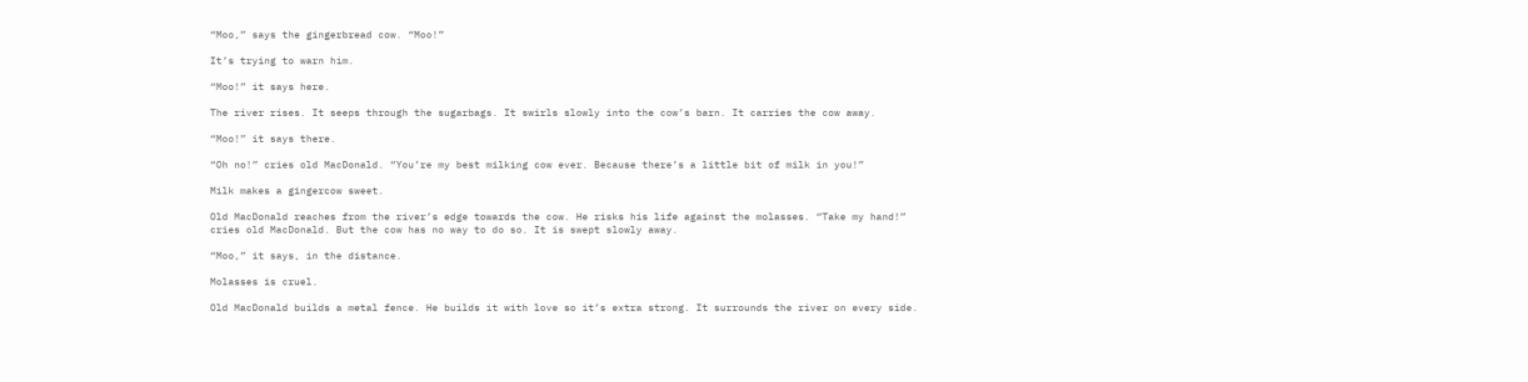“Moo,” says the gingerbread cow. “Moo!”

It’s trying to warn him.

“Moo!” it says here.

The river rises. It seeps through the sugarbags. It swirls slowly into the cow’s barn. It carries the cow away.

“Moo!” it says there.

“Oh no!” cries old MacDonald. “You’re my best milking cow ever. Because there’s a little bit of milk in you!”

Milk makes a gingercow sweet.

Old MacDonald reaches from the river’s edge towards the cow. He risks his life against the molasses. “Take my hand!” cries old MacDonald. But the cow has no way to do so. It is swept slowly away.

“Moo,” it says, in the distance.

Molasses is cruel.

Old MacDonald builds a metal fence. He builds it with love so it’s extra strong. It surrounds the river on every side.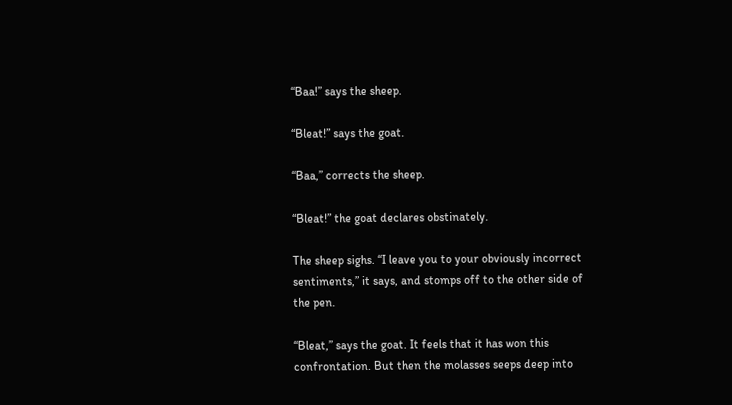“Baa!” says the sheep.

“Bleat!” says the goat.

“Baa,” corrects the sheep.

“Bleat!” the goat declares obstinately.

The sheep sighs. “I leave you to your obviously incorrect sentiments,” it says, and stomps off to the other side of the pen.

“Bleat,” says the goat. It feels that it has won this confrontation. But then the molasses seeps deep into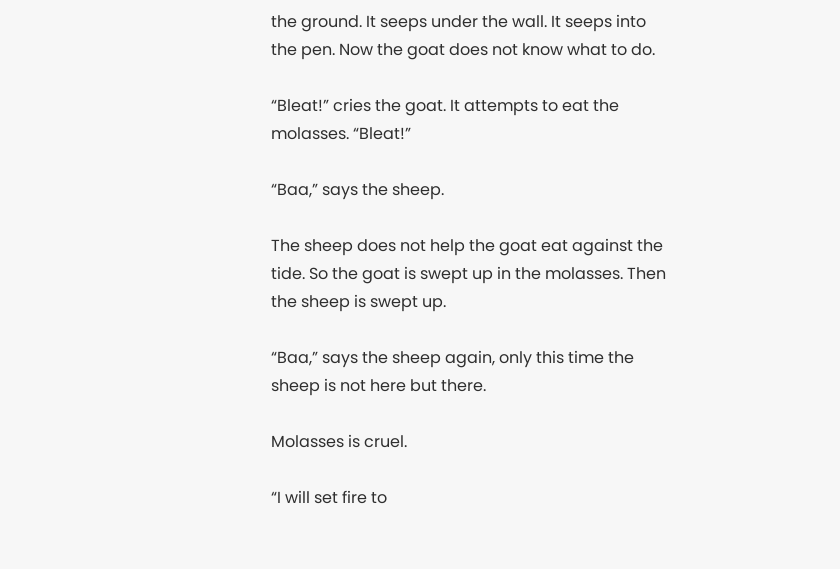the ground. It seeps under the wall. It seeps into the pen. Now the goat does not know what to do.

“Bleat!” cries the goat. It attempts to eat the molasses. “Bleat!”

“Baa,” says the sheep.

The sheep does not help the goat eat against the tide. So the goat is swept up in the molasses. Then the sheep is swept up.

“Baa,” says the sheep again, only this time the sheep is not here but there.

Molasses is cruel.

“I will set fire to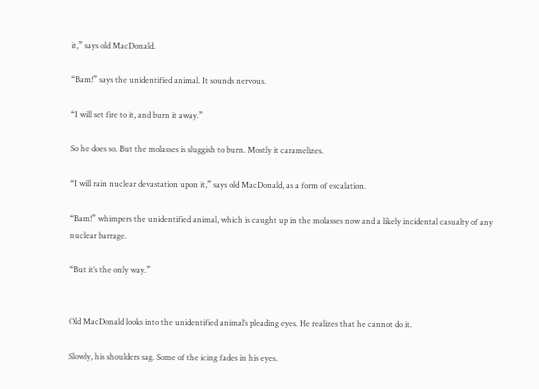it,” says old MacDonald.

“Bam!” says the unidentified animal. It sounds nervous.

“I will set fire to it, and burn it away.”

So he does so. But the molasses is sluggish to burn. Mostly it caramelizes.

“I will rain nuclear devastation upon it,” says old MacDonald, as a form of escalation.

“Bam!” whimpers the unidentified animal, which is caught up in the molasses now and a likely incidental casualty of any nuclear barrage.

“But it’s the only way.”


Old MacDonald looks into the unidentified animal’s pleading eyes. He realizes that he cannot do it.

Slowly, his shoulders sag. Some of the icing fades in his eyes.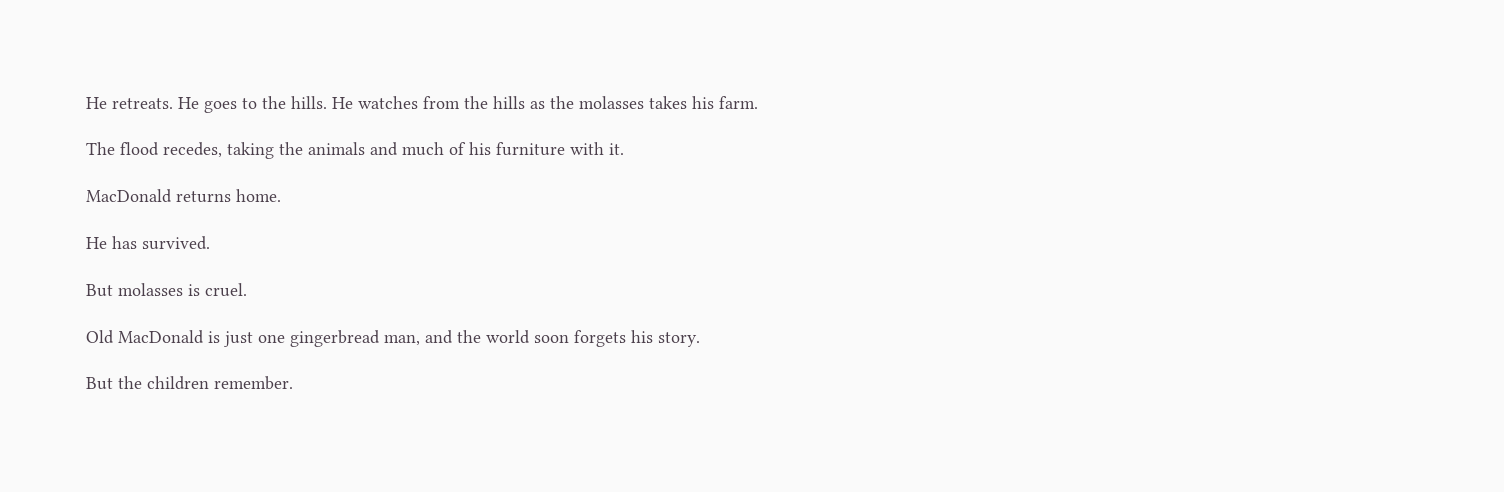He retreats. He goes to the hills. He watches from the hills as the molasses takes his farm.

The flood recedes, taking the animals and much of his furniture with it.

MacDonald returns home.

He has survived.

But molasses is cruel.

Old MacDonald is just one gingerbread man, and the world soon forgets his story.

But the children remember.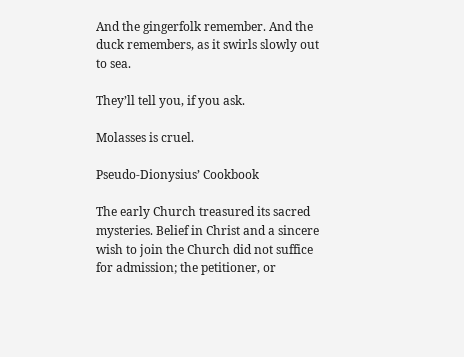And the gingerfolk remember. And the duck remembers, as it swirls slowly out to sea.

They’ll tell you, if you ask.

Molasses is cruel.

Pseudo-Dionysius’ Cookbook

The early Church treasured its sacred mysteries. Belief in Christ and a sincere wish to join the Church did not suffice for admission; the petitioner, or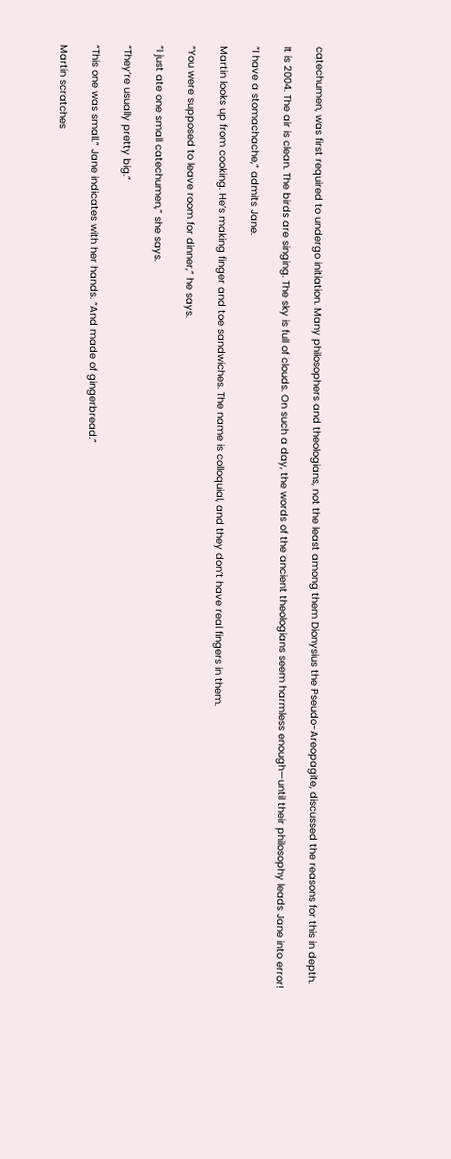catechumen, was first required to undergo initiation. Many philosophers and theologians, not the least among them Dionysius the Pseudo-Areopagite, discussed the reasons for this in depth.

It is 2004. The air is clean. The birds are singing. The sky is full of clouds. On such a day, the words of the ancient theologians seem harmless enough—until their philosophy leads Jane into error!

“I have a stomachache,” admits Jane.

Martin looks up from cooking. He’s making finger and toe sandwiches. The name is colloquial, and they don’t have real fingers in them.

“You were supposed to leave room for dinner,” he says.

“I just ate one small catechumen,” she says.

“They’re usually pretty big.”

“This one was small.” Jane indicates with her hands. “And made of gingerbread.”

Martin scratches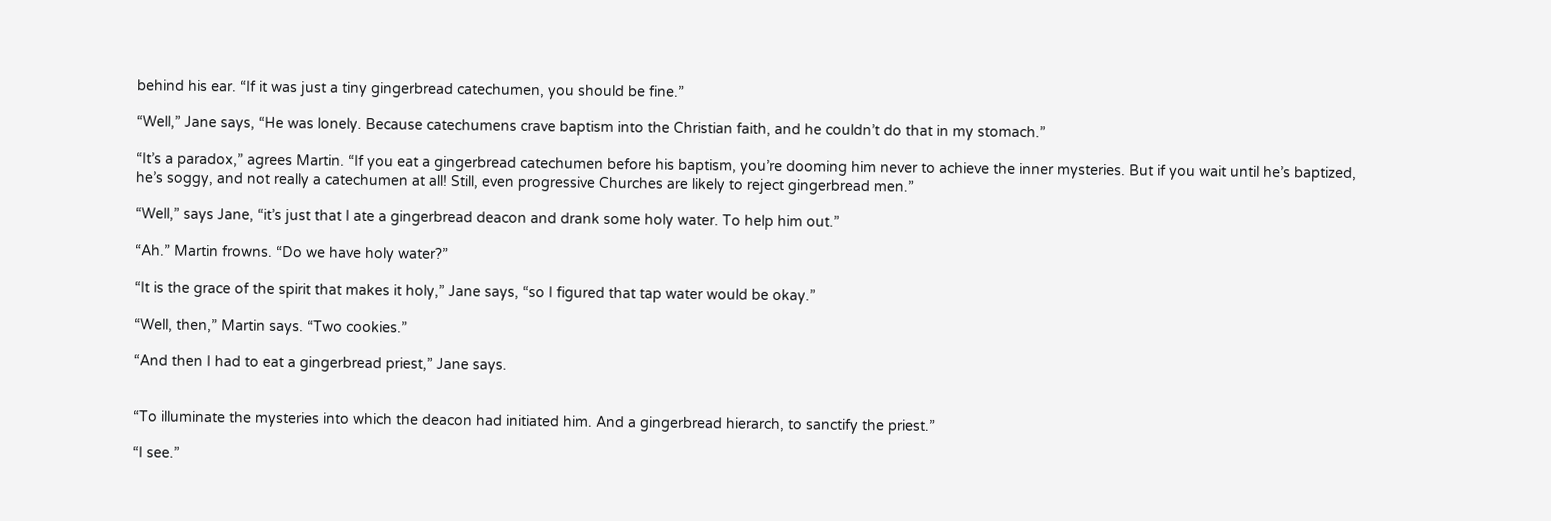behind his ear. “If it was just a tiny gingerbread catechumen, you should be fine.”

“Well,” Jane says, “He was lonely. Because catechumens crave baptism into the Christian faith, and he couldn’t do that in my stomach.”

“It’s a paradox,” agrees Martin. “If you eat a gingerbread catechumen before his baptism, you’re dooming him never to achieve the inner mysteries. But if you wait until he’s baptized, he’s soggy, and not really a catechumen at all! Still, even progressive Churches are likely to reject gingerbread men.”

“Well,” says Jane, “it’s just that I ate a gingerbread deacon and drank some holy water. To help him out.”

“Ah.” Martin frowns. “Do we have holy water?”

“It is the grace of the spirit that makes it holy,” Jane says, “so I figured that tap water would be okay.”

“Well, then,” Martin says. “Two cookies.”

“And then I had to eat a gingerbread priest,” Jane says.


“To illuminate the mysteries into which the deacon had initiated him. And a gingerbread hierarch, to sanctify the priest.”

“I see.”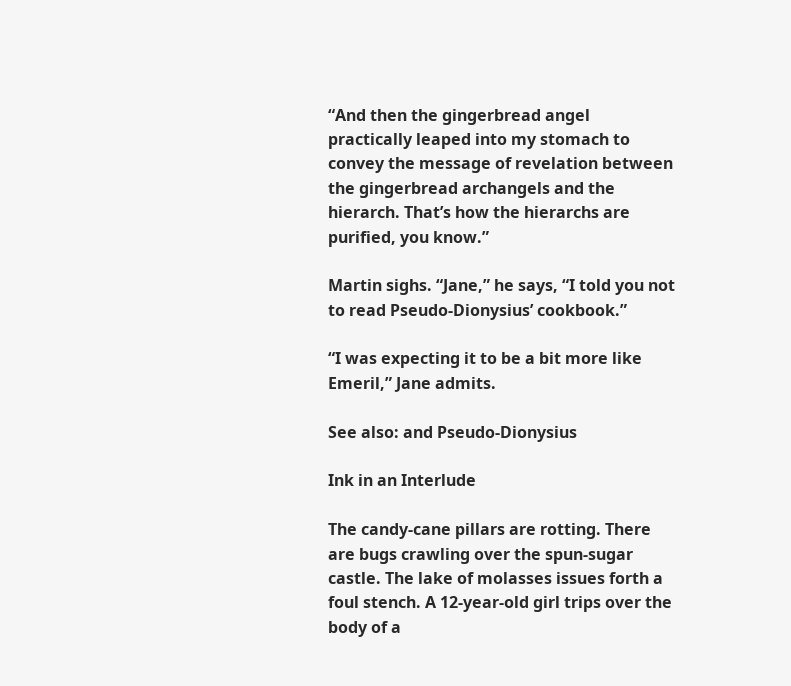“And then the gingerbread angel practically leaped into my stomach to convey the message of revelation between the gingerbread archangels and the hierarch. That’s how the hierarchs are purified, you know.”

Martin sighs. “Jane,” he says, “I told you not to read Pseudo-Dionysius’ cookbook.”

“I was expecting it to be a bit more like Emeril,” Jane admits.

See also: and Pseudo-Dionysius

Ink in an Interlude

The candy-cane pillars are rotting. There are bugs crawling over the spun-sugar castle. The lake of molasses issues forth a foul stench. A 12-year-old girl trips over the body of a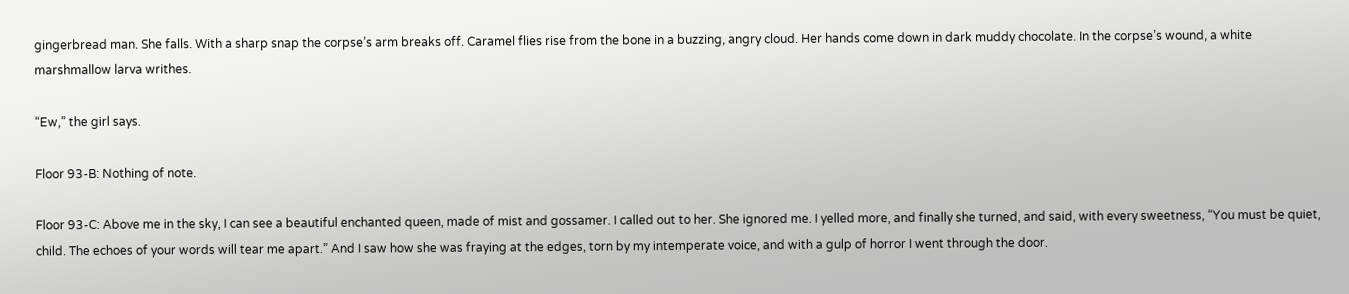gingerbread man. She falls. With a sharp snap the corpse’s arm breaks off. Caramel flies rise from the bone in a buzzing, angry cloud. Her hands come down in dark muddy chocolate. In the corpse’s wound, a white marshmallow larva writhes.

“Ew,” the girl says.

Floor 93-B: Nothing of note.

Floor 93-C: Above me in the sky, I can see a beautiful enchanted queen, made of mist and gossamer. I called out to her. She ignored me. I yelled more, and finally she turned, and said, with every sweetness, “You must be quiet, child. The echoes of your words will tear me apart.” And I saw how she was fraying at the edges, torn by my intemperate voice, and with a gulp of horror I went through the door.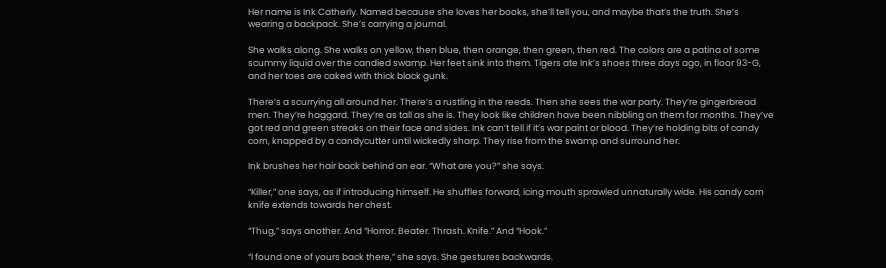Her name is Ink Catherly. Named because she loves her books, she’ll tell you, and maybe that’s the truth. She’s wearing a backpack. She’s carrying a journal.

She walks along. She walks on yellow, then blue, then orange, then green, then red. The colors are a patina of some scummy liquid over the candied swamp. Her feet sink into them. Tigers ate Ink’s shoes three days ago, in floor 93-G, and her toes are caked with thick black gunk.

There’s a scurrying all around her. There’s a rustling in the reeds. Then she sees the war party. They’re gingerbread men. They’re haggard. They’re as tall as she is. They look like children have been nibbling on them for months. They’ve got red and green streaks on their face and sides. Ink can’t tell if it’s war paint or blood. They’re holding bits of candy corn, knapped by a candycutter until wickedly sharp. They rise from the swamp and surround her.

Ink brushes her hair back behind an ear. “What are you?” she says.

“Killer,” one says, as if introducing himself. He shuffles forward, icing mouth sprawled unnaturally wide. His candy corn knife extends towards her chest.

“Thug,” says another. And “Horror. Beater. Thrash. Knife.” And “Hook.”

“I found one of yours back there,” she says. She gestures backwards.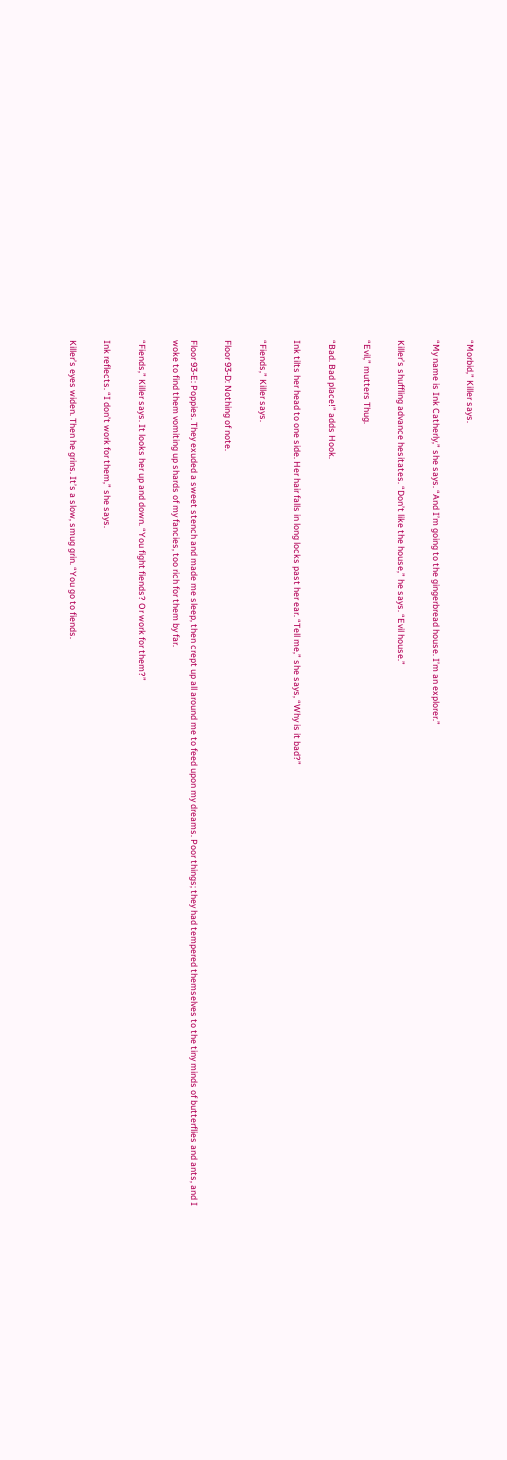“Morbid,” Killer says.

“My name is Ink Catherly,” she says. “And I’m going to the gingerbread house. I’m an explorer.”

Killer’s shuffling advance hesitates. “Don’t like the house,” he says. “Evil house.”

“Evil,” mutters Thug.

“Bad. Bad place!” adds Hook.

Ink tilts her head to one side. Her hair falls in long locks past her ear. “Tell me,” she says, “Why is it bad?”

“Fiends,” Killer says.

Floor 93-D: Nothing of note.

Floor 93-E: Poppies. They exuded a sweet stench and made me sleep, then crept up all around me to feed upon my dreams. Poor things; they had tempered themselves to the tiny minds of butterflies and ants, and I woke to find them vomiting up shards of my fancies, too rich for them by far.

“Fiends,” Killer says. It looks her up and down. “You fight fiends? Or work for them?”

Ink reflects. “I don’t work for them,” she says.

Killer’s eyes widen. Then he grins. It’s a slow, smug grin. “You go to fiends.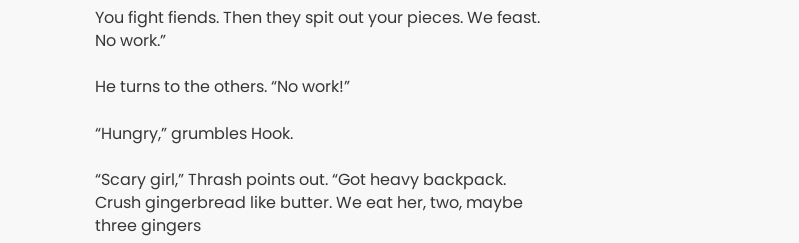You fight fiends. Then they spit out your pieces. We feast. No work.”

He turns to the others. “No work!”

“Hungry,” grumbles Hook.

“Scary girl,” Thrash points out. “Got heavy backpack. Crush gingerbread like butter. We eat her, two, maybe three gingers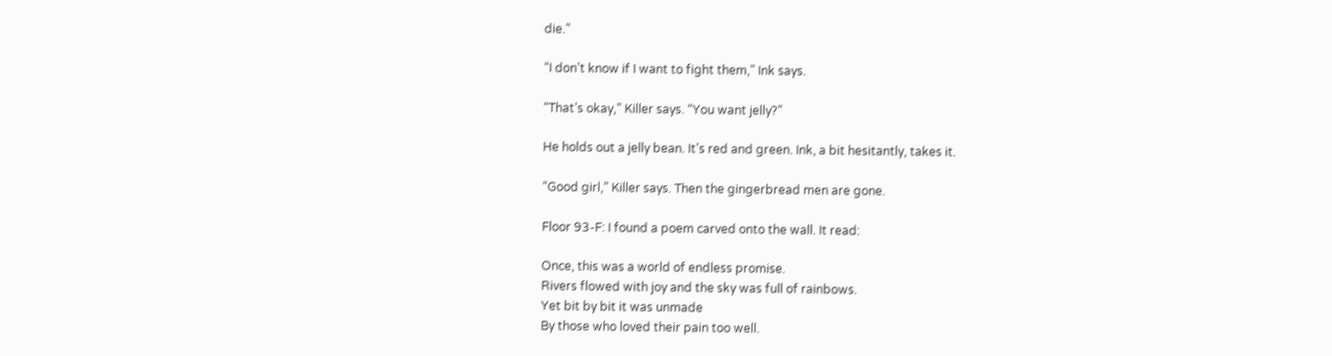die.”

“I don’t know if I want to fight them,” Ink says.

“That’s okay,” Killer says. “You want jelly?”

He holds out a jelly bean. It’s red and green. Ink, a bit hesitantly, takes it.

“Good girl,” Killer says. Then the gingerbread men are gone.

Floor 93-F: I found a poem carved onto the wall. It read:

Once, this was a world of endless promise.
Rivers flowed with joy and the sky was full of rainbows.
Yet bit by bit it was unmade
By those who loved their pain too well.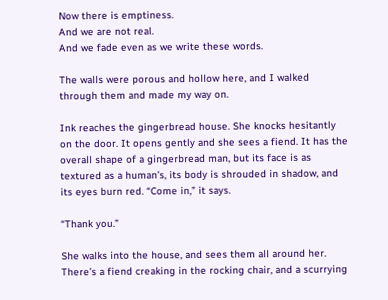Now there is emptiness.
And we are not real.
And we fade even as we write these words.

The walls were porous and hollow here, and I walked through them and made my way on.

Ink reaches the gingerbread house. She knocks hesitantly on the door. It opens gently and she sees a fiend. It has the overall shape of a gingerbread man, but its face is as textured as a human’s, its body is shrouded in shadow, and its eyes burn red. “Come in,” it says.

“Thank you.”

She walks into the house, and sees them all around her. There’s a fiend creaking in the rocking chair, and a scurrying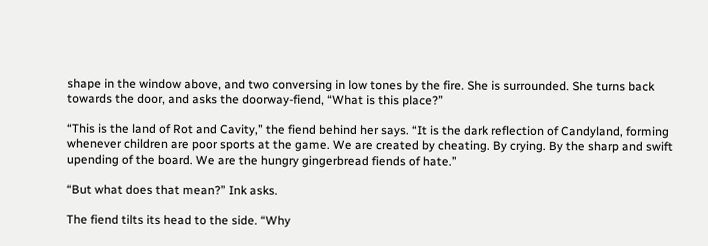shape in the window above, and two conversing in low tones by the fire. She is surrounded. She turns back towards the door, and asks the doorway-fiend, “What is this place?”

“This is the land of Rot and Cavity,” the fiend behind her says. “It is the dark reflection of Candyland, forming whenever children are poor sports at the game. We are created by cheating. By crying. By the sharp and swift upending of the board. We are the hungry gingerbread fiends of hate.”

“But what does that mean?” Ink asks.

The fiend tilts its head to the side. “Why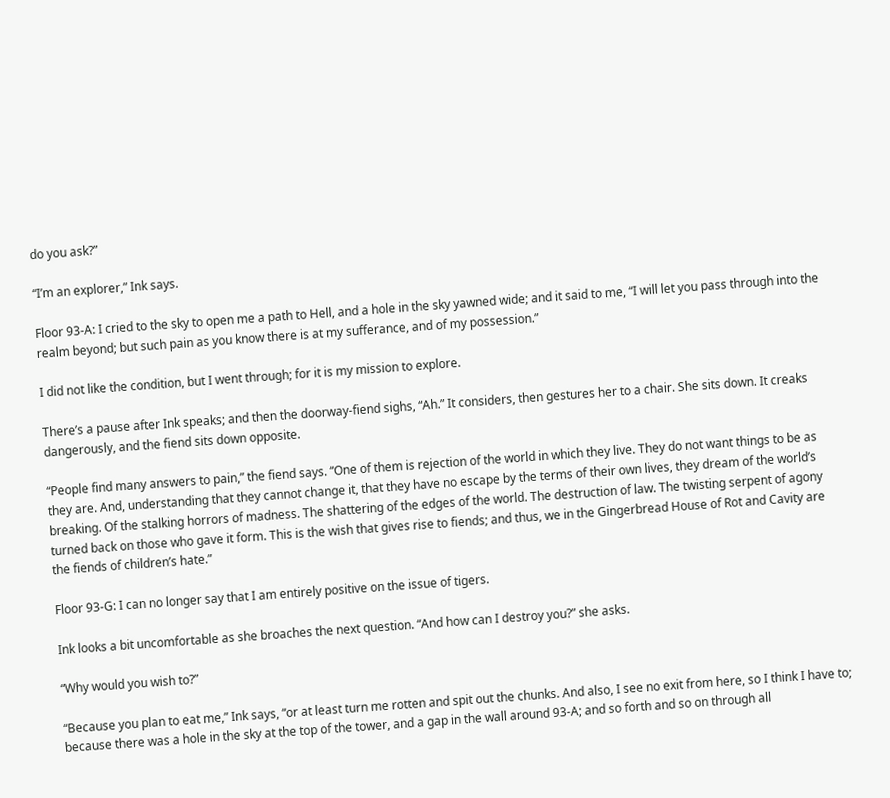do you ask?”

“I’m an explorer,” Ink says.

Floor 93-A: I cried to the sky to open me a path to Hell, and a hole in the sky yawned wide; and it said to me, “I will let you pass through into the realm beyond; but such pain as you know there is at my sufferance, and of my possession.”

I did not like the condition, but I went through; for it is my mission to explore.

There’s a pause after Ink speaks; and then the doorway-fiend sighs, “Ah.” It considers, then gestures her to a chair. She sits down. It creaks dangerously, and the fiend sits down opposite.

“People find many answers to pain,” the fiend says. “One of them is rejection of the world in which they live. They do not want things to be as they are. And, understanding that they cannot change it, that they have no escape by the terms of their own lives, they dream of the world’s breaking. Of the stalking horrors of madness. The shattering of the edges of the world. The destruction of law. The twisting serpent of agony turned back on those who gave it form. This is the wish that gives rise to fiends; and thus, we in the Gingerbread House of Rot and Cavity are the fiends of children’s hate.”

Floor 93-G: I can no longer say that I am entirely positive on the issue of tigers.

Ink looks a bit uncomfortable as she broaches the next question. “And how can I destroy you?” she asks.

“Why would you wish to?”

“Because you plan to eat me,” Ink says, “or at least turn me rotten and spit out the chunks. And also, I see no exit from here, so I think I have to; because there was a hole in the sky at the top of the tower, and a gap in the wall around 93-A; and so forth and so on through all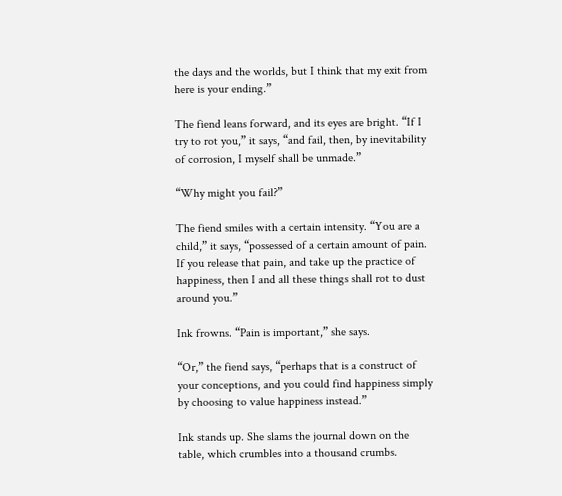the days and the worlds, but I think that my exit from here is your ending.”

The fiend leans forward, and its eyes are bright. “If I try to rot you,” it says, “and fail, then, by inevitability of corrosion, I myself shall be unmade.”

“Why might you fail?”

The fiend smiles with a certain intensity. “You are a child,” it says, “possessed of a certain amount of pain. If you release that pain, and take up the practice of happiness, then I and all these things shall rot to dust around you.”

Ink frowns. “Pain is important,” she says.

“Or,” the fiend says, “perhaps that is a construct of your conceptions, and you could find happiness simply by choosing to value happiness instead.”

Ink stands up. She slams the journal down on the table, which crumbles into a thousand crumbs.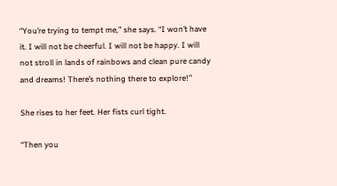“You’re trying to tempt me,” she says. “I won’t have it. I will not be cheerful. I will not be happy. I will not stroll in lands of rainbows and clean pure candy and dreams! There’s nothing there to explore!”

She rises to her feet. Her fists curl tight.

“Then you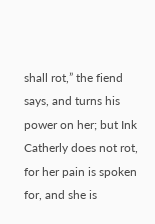shall rot,” the fiend says, and turns his power on her; but Ink Catherly does not rot, for her pain is spoken for, and she is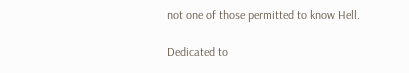not one of those permitted to know Hell.

Dedicated to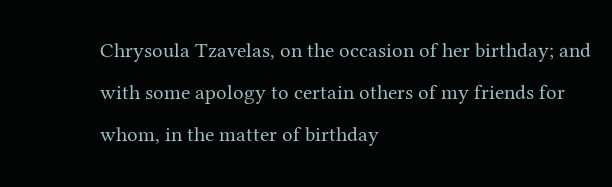Chrysoula Tzavelas, on the occasion of her birthday; and with some apology to certain others of my friends for whom, in the matter of birthday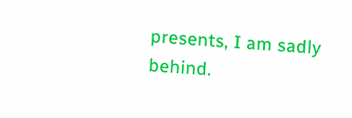presents, I am sadly behind.